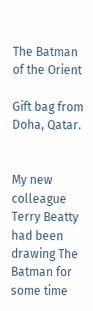The Batman of the Orient

Gift bag from Doha, Qatar.


My new colleague Terry Beatty had been drawing The Batman for some time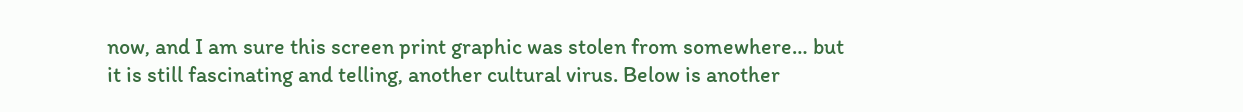now, and I am sure this screen print graphic was stolen from somewhere… but it is still fascinating and telling, another cultural virus. Below is another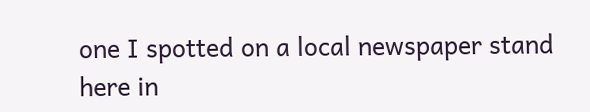one I spotted on a local newspaper stand here in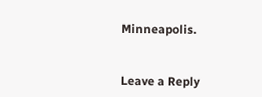Minneapolis.


Leave a Reply